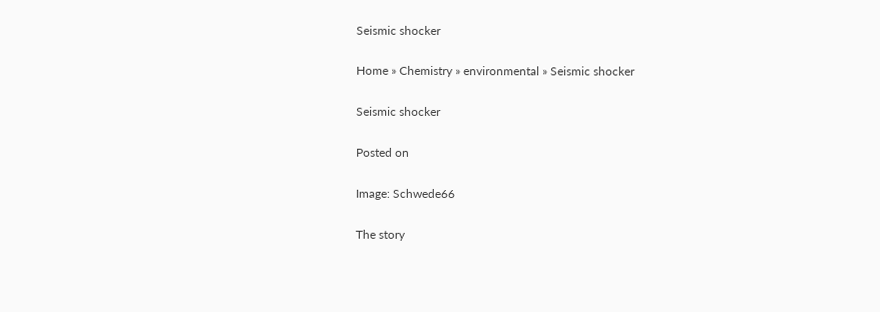Seismic shocker

Home » Chemistry » environmental » Seismic shocker

Seismic shocker

Posted on

Image: Schwede66

The story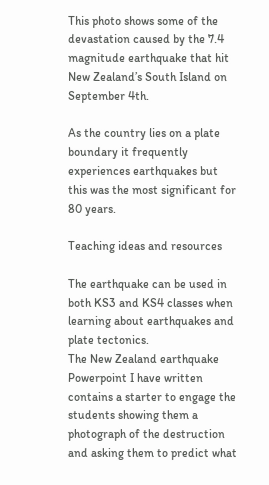This photo shows some of the devastation caused by the 7.4 magnitude earthquake that hit New Zealand’s South Island on September 4th.

As the country lies on a plate boundary it frequently experiences earthquakes but this was the most significant for 80 years.

Teaching ideas and resources

The earthquake can be used in both KS3 and KS4 classes when learning about earthquakes and plate tectonics.
The New Zealand earthquake Powerpoint I have written contains a starter to engage the students showing them a photograph of the destruction and asking them to predict what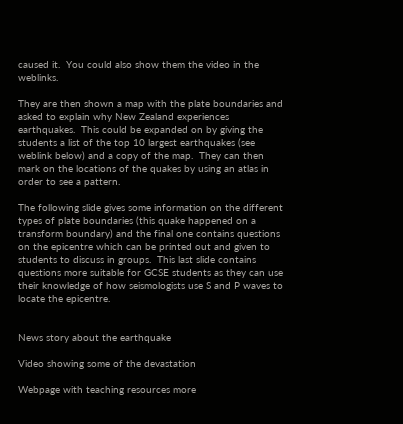caused it.  You could also show them the video in the weblinks.

They are then shown a map with the plate boundaries and asked to explain why New Zealand experiences earthquakes.  This could be expanded on by giving the students a list of the top 10 largest earthquakes (see weblink below) and a copy of the map.  They can then mark on the locations of the quakes by using an atlas in order to see a pattern.

The following slide gives some information on the different types of plate boundaries (this quake happened on a transform boundary) and the final one contains questions on the epicentre which can be printed out and given to students to discuss in groups.  This last slide contains questions more suitable for GCSE students as they can use their knowledge of how seismologists use S and P waves to locate the epicentre.


News story about the earthquake

Video showing some of the devastation

Webpage with teaching resources more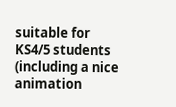suitable for KS4/5 students (including a nice animation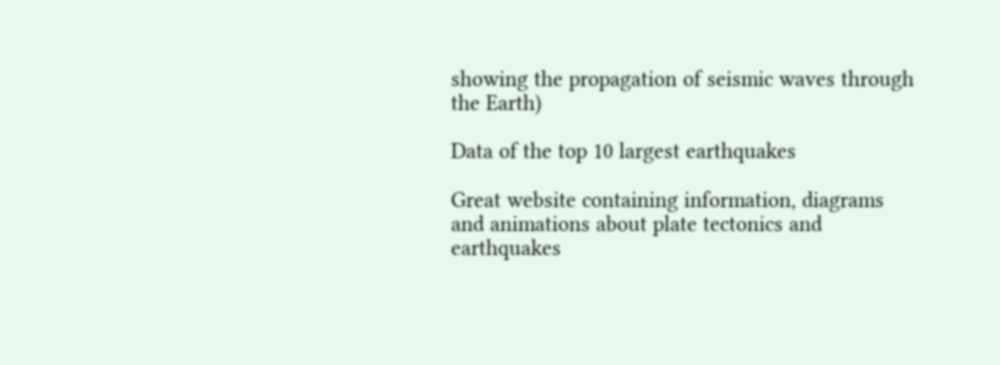showing the propagation of seismic waves through the Earth)

Data of the top 10 largest earthquakes

Great website containing information, diagrams and animations about plate tectonics and earthquakes